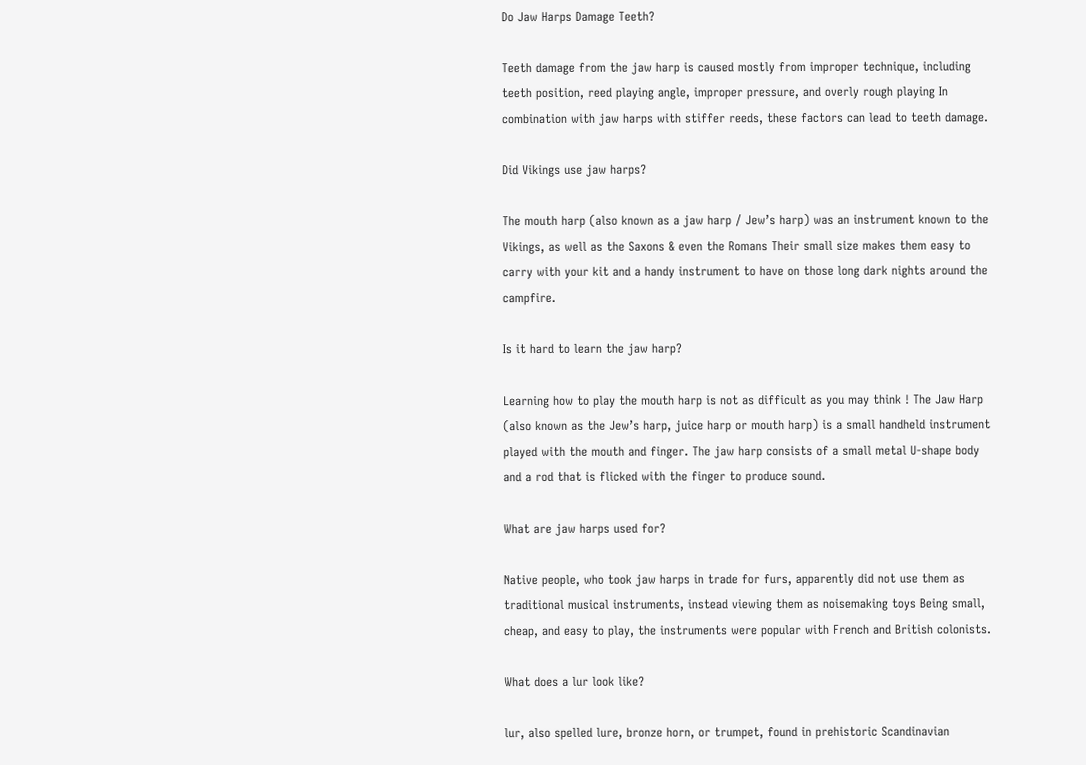Do Jaw Harps Damage Teeth?

Teeth damage from the jaw harp is caused mostly from improper technique, including teeth position, reed playing angle, improper pressure, and overly rough playing In combination with jaw harps with stiffer reeds, these factors can lead to teeth damage.

Did Vikings use jaw harps?

The mouth harp (also known as a jaw harp / Jew’s harp) was an instrument known to the Vikings, as well as the Saxons & even the Romans Their small size makes them easy to carry with your kit and a handy instrument to have on those long dark nights around the campfire.

Is it hard to learn the jaw harp?

Learning how to play the mouth harp is not as difficult as you may think ! The Jaw Harp (also known as the Jew’s harp, juice harp or mouth harp) is a small handheld instrument played with the mouth and finger. The jaw harp consists of a small metal U-shape body and a rod that is flicked with the finger to produce sound.

What are jaw harps used for?

Native people, who took jaw harps in trade for furs, apparently did not use them as traditional musical instruments, instead viewing them as noisemaking toys Being small, cheap, and easy to play, the instruments were popular with French and British colonists.

What does a lur look like?

lur, also spelled lure, bronze horn, or trumpet, found in prehistoric Scandinavian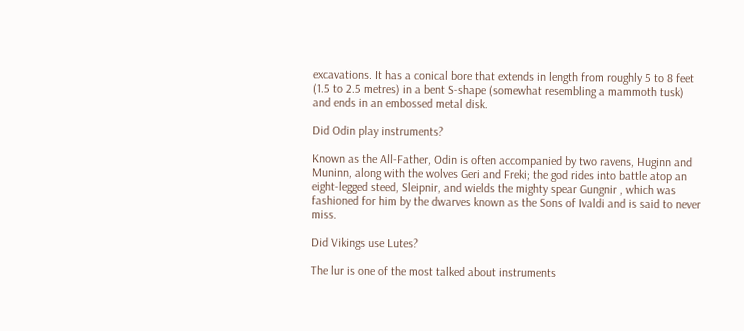excavations. It has a conical bore that extends in length from roughly 5 to 8 feet (1.5 to 2.5 metres) in a bent S-shape (somewhat resembling a mammoth tusk) and ends in an embossed metal disk.

Did Odin play instruments?

Known as the All-Father, Odin is often accompanied by two ravens, Huginn and Muninn, along with the wolves Geri and Freki; the god rides into battle atop an eight-legged steed, Sleipnir, and wields the mighty spear Gungnir , which was fashioned for him by the dwarves known as the Sons of Ivaldi and is said to never miss.

Did Vikings use Lutes?

The lur is one of the most talked about instruments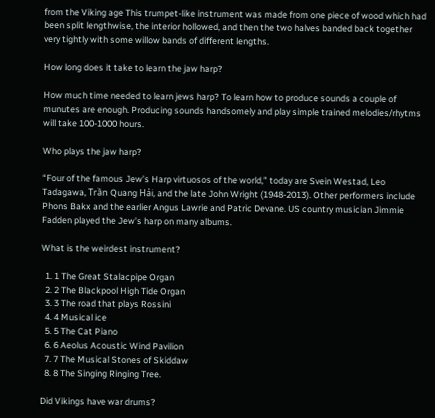from the Viking age This trumpet-like instrument was made from one piece of wood which had been split lengthwise, the interior hollowed, and then the two halves banded back together very tightly with some willow bands of different lengths.

How long does it take to learn the jaw harp?

How much time needed to learn jews harp? To learn how to produce sounds a couple of munutes are enough. Producing sounds handsomely and play simple trained melodies/rhytms will take 100-1000 hours.

Who plays the jaw harp?

“Four of the famous Jew’s Harp virtuosos of the world,” today are Svein Westad, Leo Tadagawa, Trần Quang Hải, and the late John Wright (1948-2013). Other performers include Phons Bakx and the earlier Angus Lawrie and Patric Devane. US country musician Jimmie Fadden played the Jew’s harp on many albums.

What is the weirdest instrument?

  1. 1 The Great Stalacpipe Organ
  2. 2 The Blackpool High Tide Organ
  3. 3 The road that plays Rossini
  4. 4 Musical ice
  5. 5 The Cat Piano
  6. 6 Aeolus Acoustic Wind Pavilion
  7. 7 The Musical Stones of Skiddaw
  8. 8 The Singing Ringing Tree.

Did Vikings have war drums?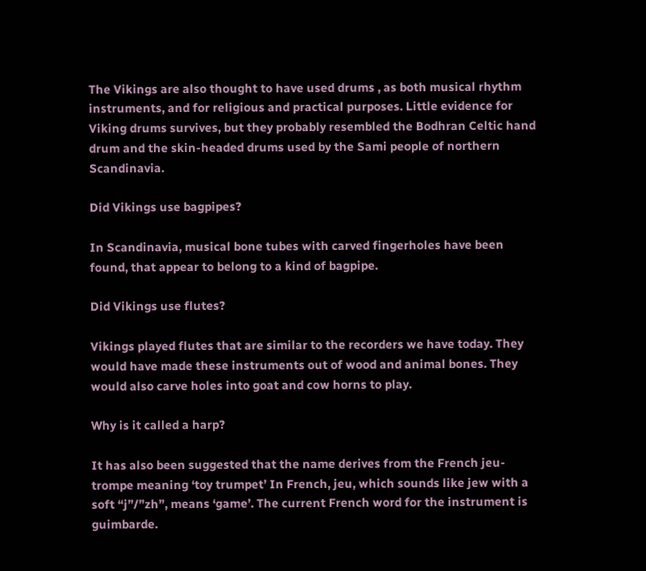The Vikings are also thought to have used drums , as both musical rhythm instruments, and for religious and practical purposes. Little evidence for Viking drums survives, but they probably resembled the Bodhran Celtic hand drum and the skin-headed drums used by the Sami people of northern Scandinavia.

Did Vikings use bagpipes?

In Scandinavia, musical bone tubes with carved fingerholes have been found, that appear to belong to a kind of bagpipe.

Did Vikings use flutes?

Vikings played flutes that are similar to the recorders we have today. They would have made these instruments out of wood and animal bones. They would also carve holes into goat and cow horns to play.

Why is it called a harp?

It has also been suggested that the name derives from the French jeu-trompe meaning ‘toy trumpet’ In French, jeu, which sounds like jew with a soft “j”/”zh”, means ‘game’. The current French word for the instrument is guimbarde.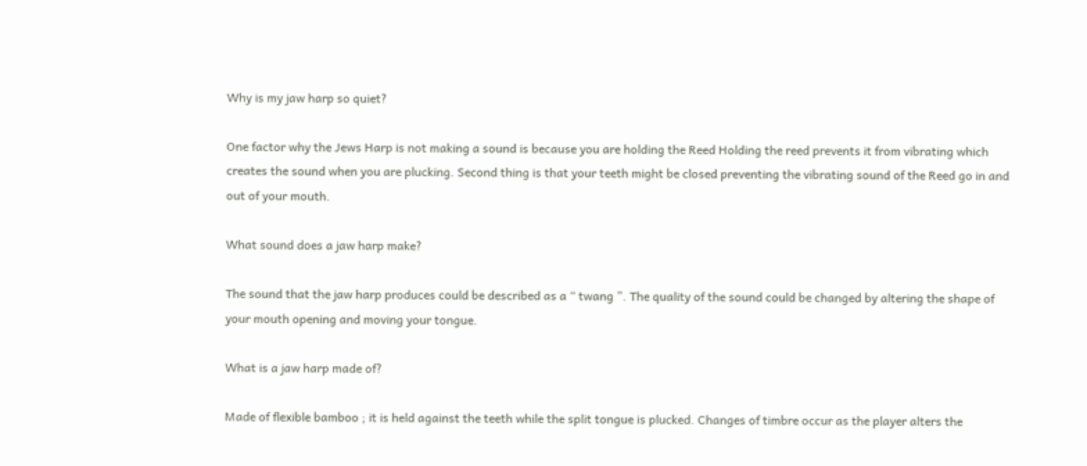Why is my jaw harp so quiet?

One factor why the Jews Harp is not making a sound is because you are holding the Reed Holding the reed prevents it from vibrating which creates the sound when you are plucking. Second thing is that your teeth might be closed preventing the vibrating sound of the Reed go in and out of your mouth.

What sound does a jaw harp make?

The sound that the jaw harp produces could be described as a “ twang ”. The quality of the sound could be changed by altering the shape of your mouth opening and moving your tongue.

What is a jaw harp made of?

Made of flexible bamboo ; it is held against the teeth while the split tongue is plucked. Changes of timbre occur as the player alters the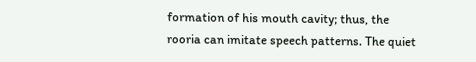formation of his mouth cavity; thus, the rooria can imitate speech patterns. The quiet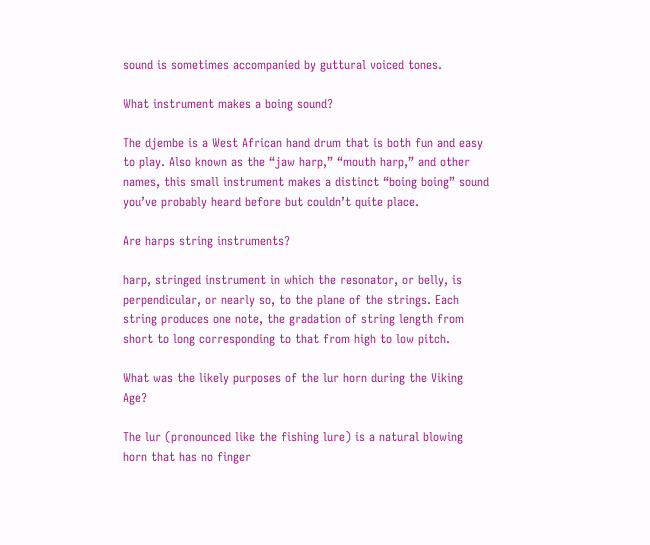sound is sometimes accompanied by guttural voiced tones.

What instrument makes a boing sound?

The djembe is a West African hand drum that is both fun and easy to play. Also known as the “jaw harp,” “mouth harp,” and other names, this small instrument makes a distinct “boing boing” sound you’ve probably heard before but couldn’t quite place.

Are harps string instruments?

harp, stringed instrument in which the resonator, or belly, is perpendicular, or nearly so, to the plane of the strings. Each string produces one note, the gradation of string length from short to long corresponding to that from high to low pitch.

What was the likely purposes of the lur horn during the Viking Age?

The lur (pronounced like the fishing lure) is a natural blowing horn that has no finger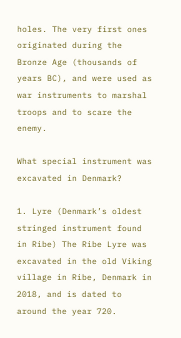holes. The very first ones originated during the Bronze Age (thousands of years BC), and were used as war instruments to marshal troops and to scare the enemy.

What special instrument was excavated in Denmark?

1. Lyre (Denmark’s oldest stringed instrument found in Ribe) The Ribe Lyre was excavated in the old Viking village in Ribe, Denmark in 2018, and is dated to around the year 720.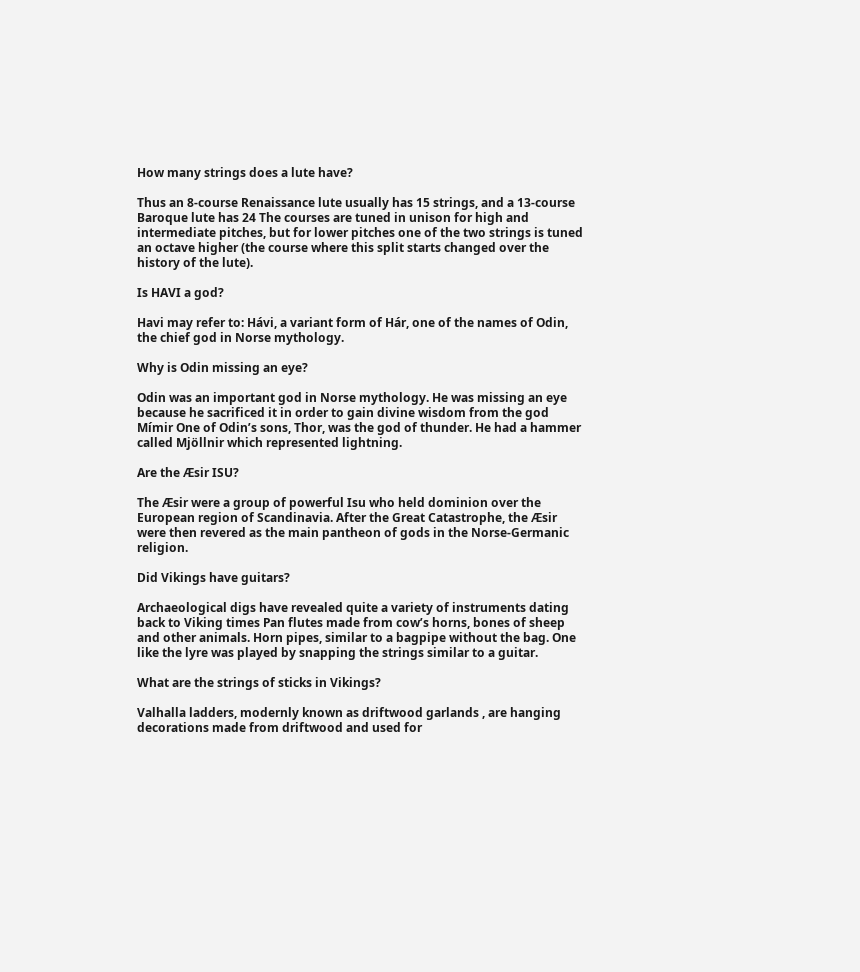How many strings does a lute have?

Thus an 8-course Renaissance lute usually has 15 strings, and a 13-course Baroque lute has 24 The courses are tuned in unison for high and intermediate pitches, but for lower pitches one of the two strings is tuned an octave higher (the course where this split starts changed over the history of the lute).

Is HAVI a god?

Havi may refer to: Hávi, a variant form of Hár, one of the names of Odin, the chief god in Norse mythology.

Why is Odin missing an eye?

Odin was an important god in Norse mythology. He was missing an eye because he sacrificed it in order to gain divine wisdom from the god Mímir One of Odin’s sons, Thor, was the god of thunder. He had a hammer called Mjöllnir which represented lightning.

Are the Æsir ISU?

The Æsir were a group of powerful Isu who held dominion over the European region of Scandinavia. After the Great Catastrophe, the Æsir were then revered as the main pantheon of gods in the Norse-Germanic religion.

Did Vikings have guitars?

Archaeological digs have revealed quite a variety of instruments dating back to Viking times Pan flutes made from cow’s horns, bones of sheep and other animals. Horn pipes, similar to a bagpipe without the bag. One like the lyre was played by snapping the strings similar to a guitar.

What are the strings of sticks in Vikings?

Valhalla ladders, modernly known as driftwood garlands , are hanging decorations made from driftwood and used for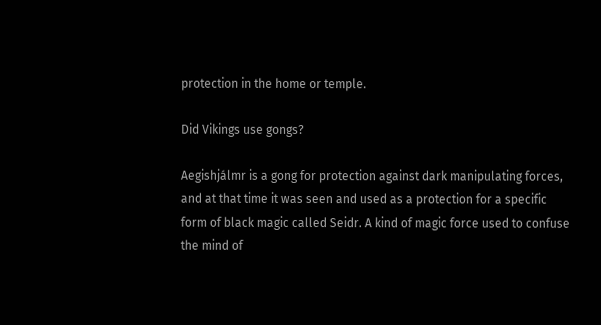protection in the home or temple.

Did Vikings use gongs?

Aegishjálmr is a gong for protection against dark manipulating forces, and at that time it was seen and used as a protection for a specific form of black magic called Seidr. A kind of magic force used to confuse the mind of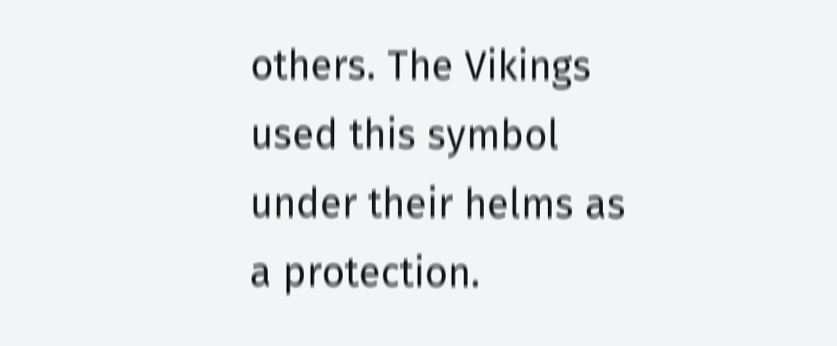others. The Vikings used this symbol under their helms as a protection.